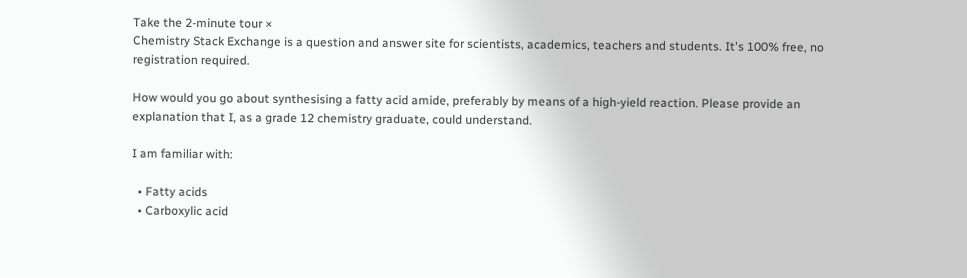Take the 2-minute tour ×
Chemistry Stack Exchange is a question and answer site for scientists, academics, teachers and students. It's 100% free, no registration required.

How would you go about synthesising a fatty acid amide, preferably by means of a high-yield reaction. Please provide an explanation that I, as a grade 12 chemistry graduate, could understand.

I am familiar with:

  • Fatty acids
  • Carboxylic acid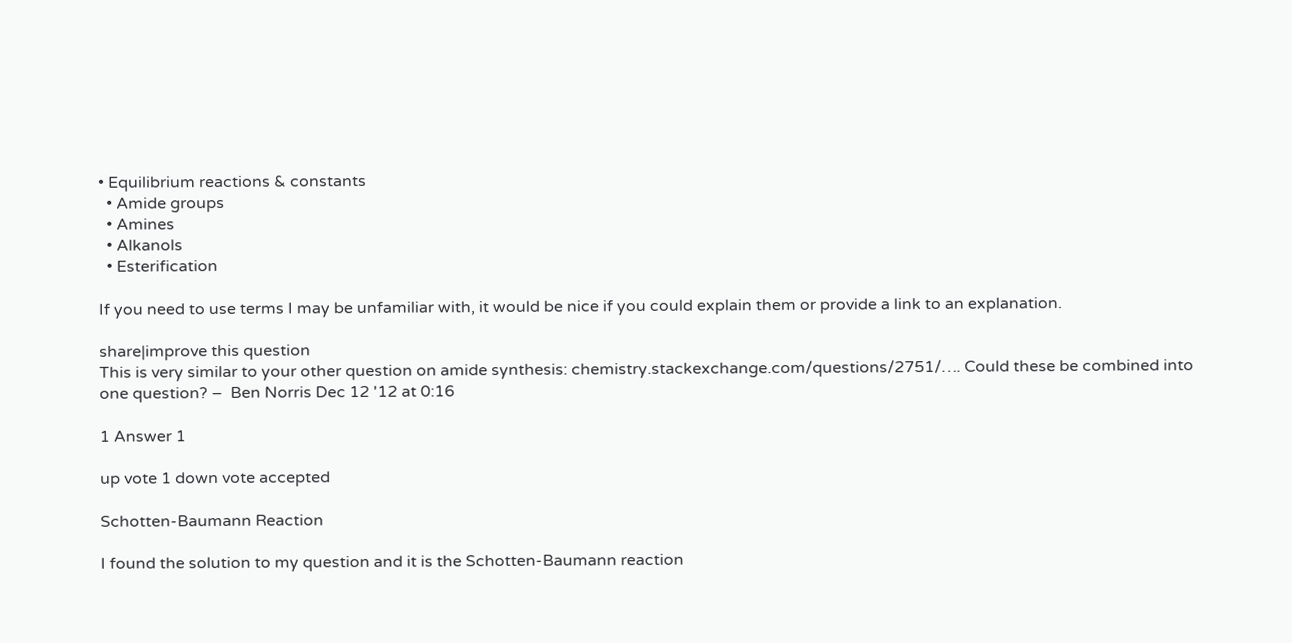• Equilibrium reactions & constants
  • Amide groups
  • Amines
  • Alkanols
  • Esterification

If you need to use terms I may be unfamiliar with, it would be nice if you could explain them or provide a link to an explanation.

share|improve this question
This is very similar to your other question on amide synthesis: chemistry.stackexchange.com/questions/2751/…. Could these be combined into one question? –  Ben Norris Dec 12 '12 at 0:16

1 Answer 1

up vote 1 down vote accepted

Schotten-Baumann Reaction

I found the solution to my question and it is the Schotten-Baumann reaction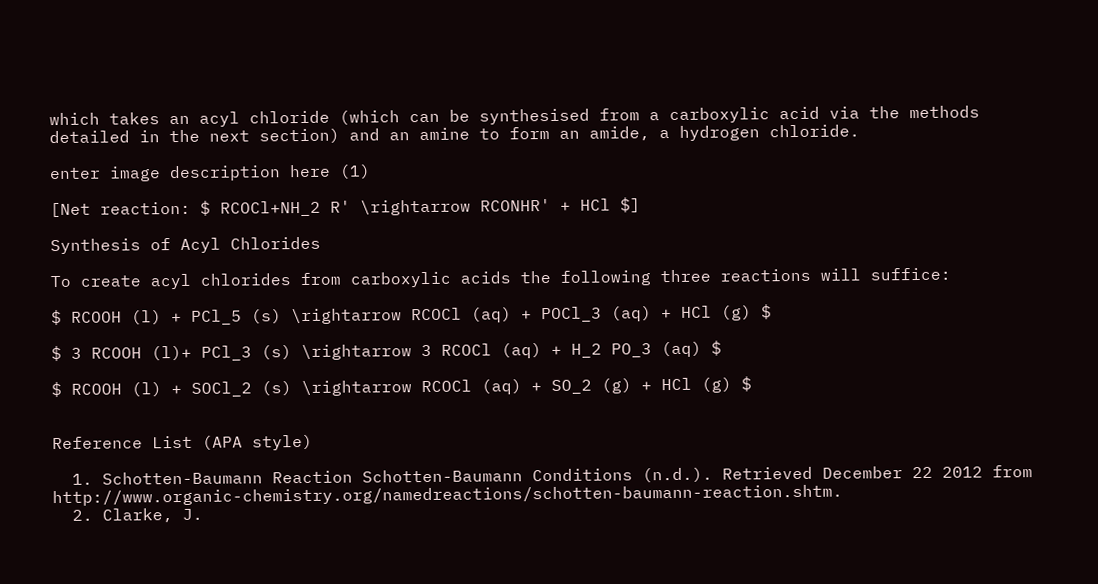which takes an acyl chloride (which can be synthesised from a carboxylic acid via the methods detailed in the next section) and an amine to form an amide, a hydrogen chloride.

enter image description here (1)

[Net reaction: $ RCOCl+NH_2 R' \rightarrow RCONHR' + HCl $]

Synthesis of Acyl Chlorides

To create acyl chlorides from carboxylic acids the following three reactions will suffice:

$ RCOOH (l) + PCl_5 (s) \rightarrow RCOCl (aq) + POCl_3 (aq) + HCl (g) $

$ 3 RCOOH (l)+ PCl_3 (s) \rightarrow 3 RCOCl (aq) + H_2 PO_3 (aq) $

$ RCOOH (l) + SOCl_2 (s) \rightarrow RCOCl (aq) + SO_2 (g) + HCl (g) $


Reference List (APA style)

  1. Schotten-Baumann Reaction Schotten-Baumann Conditions (n.d.). Retrieved December 22 2012 from http://www.organic-chemistry.org/namedreactions/schotten-baumann-reaction.shtm.
  2. Clarke, J.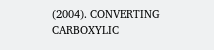(2004). CONVERTING CARBOXYLIC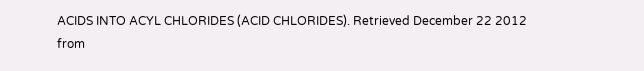ACIDS INTO ACYL CHLORIDES (ACID CHLORIDES). Retrieved December 22 2012 from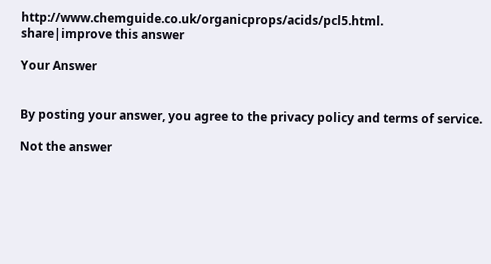http://www.chemguide.co.uk/organicprops/acids/pcl5.html.
share|improve this answer

Your Answer


By posting your answer, you agree to the privacy policy and terms of service.

Not the answer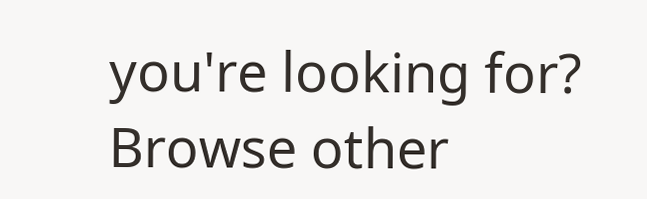you're looking for? Browse other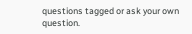questions tagged or ask your own question.